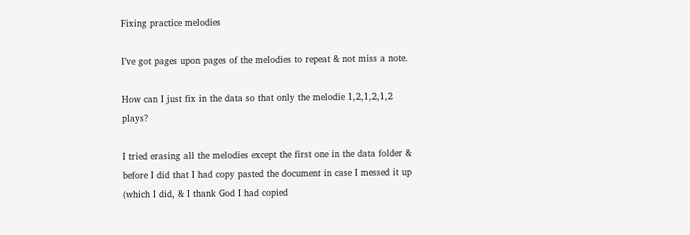Fixing practice melodies

I’ve got pages upon pages of the melodies to repeat & not miss a note.

How can I just fix in the data so that only the melodie 1,2,1,2,1,2 plays?

I tried erasing all the melodies except the first one in the data folder & before I did that I had copy pasted the document in case I messed it up (which I did, & I thank God I had copied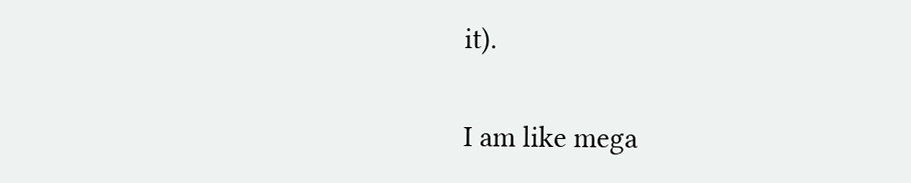it).

I am like mega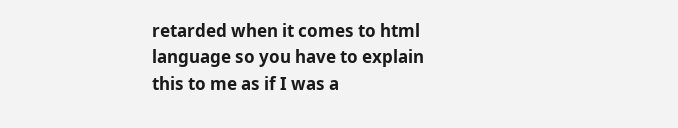retarded when it comes to html language so you have to explain this to me as if I was a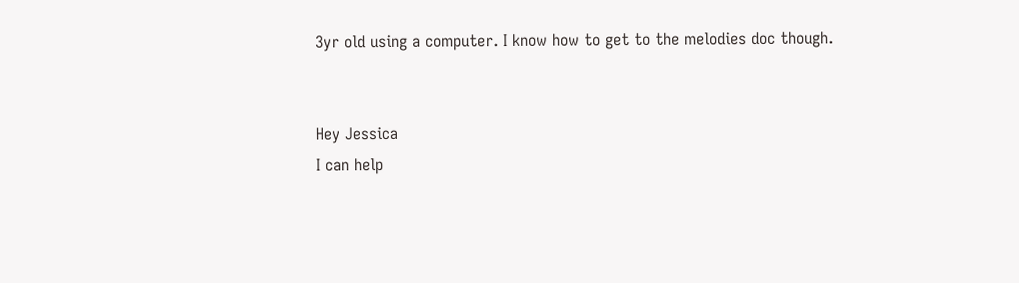3yr old using a computer. I know how to get to the melodies doc though.


Hey Jessica
I can help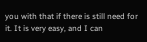you with that if there is still need for it. It is very easy, and I can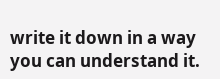write it down in a way you can understand it.